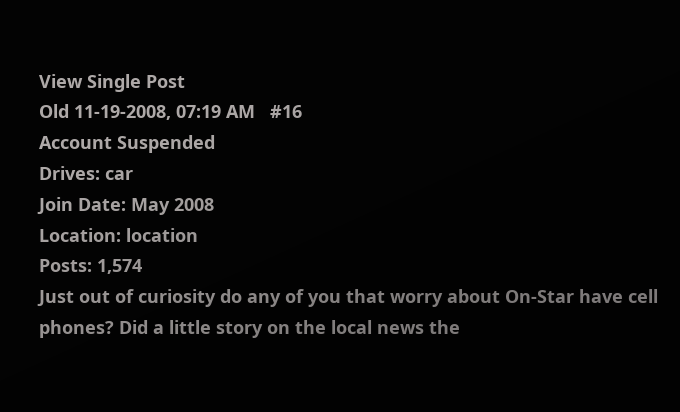View Single Post
Old 11-19-2008, 07:19 AM   #16
Account Suspended
Drives: car
Join Date: May 2008
Location: location
Posts: 1,574
Just out of curiosity do any of you that worry about On-Star have cell phones? Did a little story on the local news the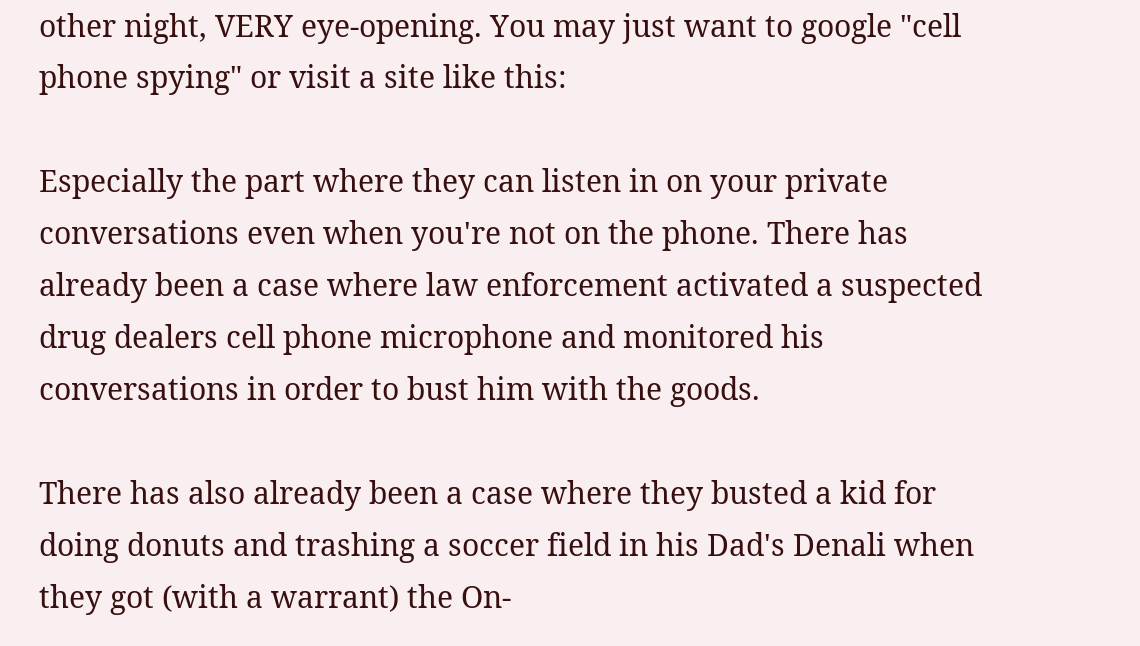other night, VERY eye-opening. You may just want to google "cell phone spying" or visit a site like this:

Especially the part where they can listen in on your private conversations even when you're not on the phone. There has already been a case where law enforcement activated a suspected drug dealers cell phone microphone and monitored his conversations in order to bust him with the goods.

There has also already been a case where they busted a kid for doing donuts and trashing a soccer field in his Dad's Denali when they got (with a warrant) the On-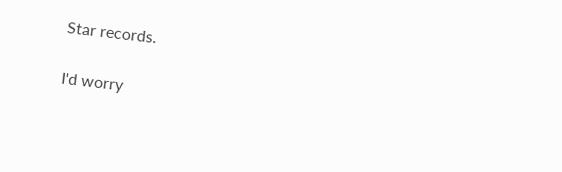Star records.

I'd worry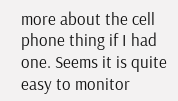more about the cell phone thing if I had one. Seems it is quite easy to monitor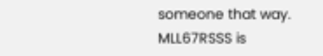someone that way.
MLL67RSSS is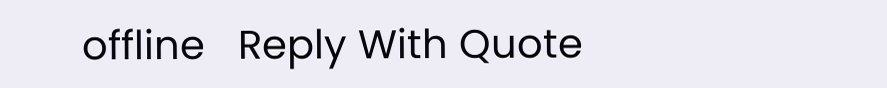offline   Reply With Quote